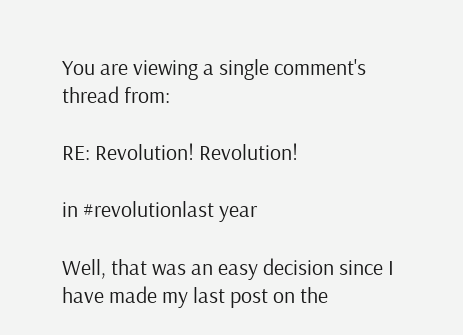You are viewing a single comment's thread from:

RE: Revolution! Revolution!

in #revolutionlast year

Well, that was an easy decision since I have made my last post on the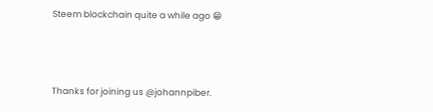Steem blockchain quite a while ago 😁



Thanks for joining us @johannpiber.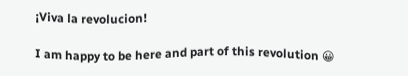¡Viva la revolucion!

I am happy to be here and part of this revolution 😀